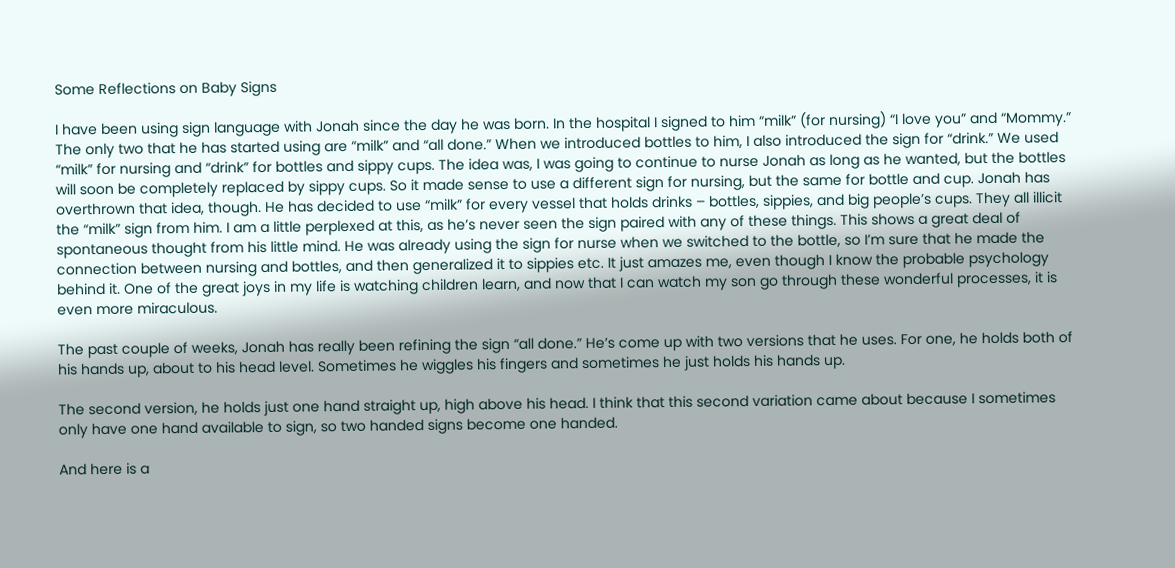Some Reflections on Baby Signs

I have been using sign language with Jonah since the day he was born. In the hospital I signed to him “milk” (for nursing) “I love you” and “Mommy.” The only two that he has started using are “milk” and “all done.” When we introduced bottles to him, I also introduced the sign for “drink.” We used “milk” for nursing and “drink” for bottles and sippy cups. The idea was, I was going to continue to nurse Jonah as long as he wanted, but the bottles will soon be completely replaced by sippy cups. So it made sense to use a different sign for nursing, but the same for bottle and cup. Jonah has overthrown that idea, though. He has decided to use “milk” for every vessel that holds drinks – bottles, sippies, and big people’s cups. They all illicit the “milk” sign from him. I am a little perplexed at this, as he’s never seen the sign paired with any of these things. This shows a great deal of spontaneous thought from his little mind. He was already using the sign for nurse when we switched to the bottle, so I’m sure that he made the connection between nursing and bottles, and then generalized it to sippies etc. It just amazes me, even though I know the probable psychology behind it. One of the great joys in my life is watching children learn, and now that I can watch my son go through these wonderful processes, it is even more miraculous.

The past couple of weeks, Jonah has really been refining the sign “all done.” He’s come up with two versions that he uses. For one, he holds both of his hands up, about to his head level. Sometimes he wiggles his fingers and sometimes he just holds his hands up.

The second version, he holds just one hand straight up, high above his head. I think that this second variation came about because I sometimes only have one hand available to sign, so two handed signs become one handed.

And here is a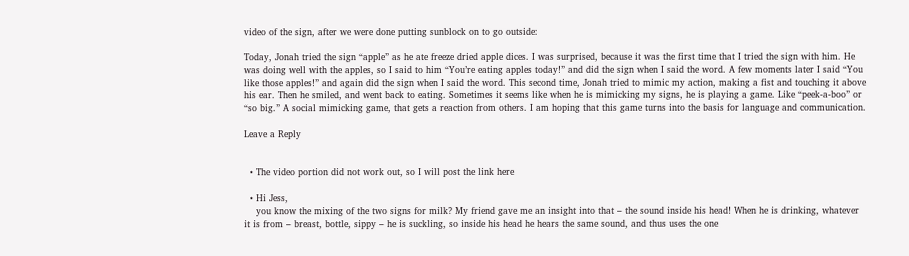video of the sign, after we were done putting sunblock on to go outside:

Today, Jonah tried the sign “apple” as he ate freeze dried apple dices. I was surprised, because it was the first time that I tried the sign with him. He was doing well with the apples, so I said to him “You’re eating apples today!” and did the sign when I said the word. A few moments later I said “You like those apples!” and again did the sign when I said the word. This second time, Jonah tried to mimic my action, making a fist and touching it above his ear. Then he smiled, and went back to eating. Sometimes it seems like when he is mimicking my signs, he is playing a game. Like “peek-a-boo” or “so big.” A social mimicking game, that gets a reaction from others. I am hoping that this game turns into the basis for language and communication.

Leave a Reply


  • The video portion did not work out, so I will post the link here

  • Hi Jess,
    you know the mixing of the two signs for milk? My friend gave me an insight into that – the sound inside his head! When he is drinking, whatever it is from – breast, bottle, sippy – he is suckling, so inside his head he hears the same sound, and thus uses the one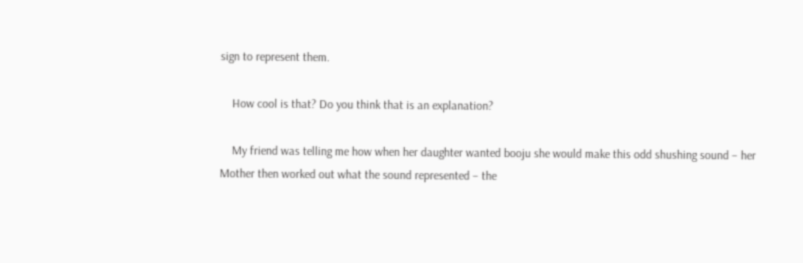sign to represent them.

    How cool is that? Do you think that is an explanation?

    My friend was telling me how when her daughter wanted booju she would make this odd shushing sound – her Mother then worked out what the sound represented – the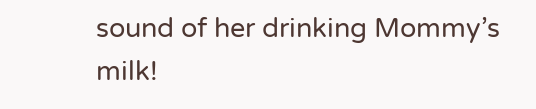sound of her drinking Mommy’s milk!